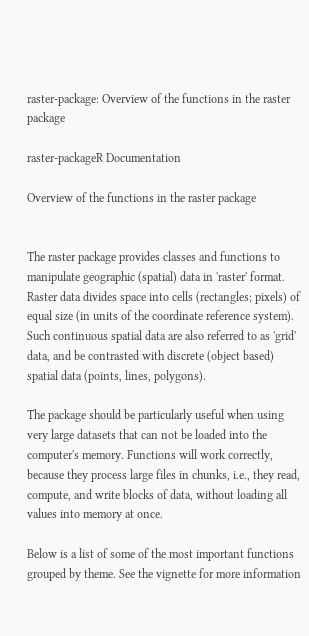raster-package: Overview of the functions in the raster package

raster-packageR Documentation

Overview of the functions in the raster package


The raster package provides classes and functions to manipulate geographic (spatial) data in 'raster' format. Raster data divides space into cells (rectangles; pixels) of equal size (in units of the coordinate reference system). Such continuous spatial data are also referred to as 'grid' data, and be contrasted with discrete (object based) spatial data (points, lines, polygons).

The package should be particularly useful when using very large datasets that can not be loaded into the computer's memory. Functions will work correctly, because they process large files in chunks, i.e., they read, compute, and write blocks of data, without loading all values into memory at once.

Below is a list of some of the most important functions grouped by theme. See the vignette for more information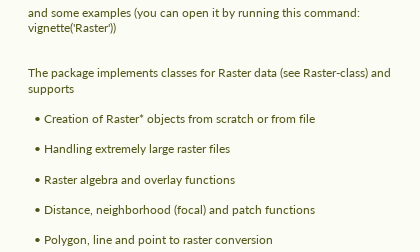and some examples (you can open it by running this command: vignette('Raster'))


The package implements classes for Raster data (see Raster-class) and supports

  • Creation of Raster* objects from scratch or from file

  • Handling extremely large raster files

  • Raster algebra and overlay functions

  • Distance, neighborhood (focal) and patch functions

  • Polygon, line and point to raster conversion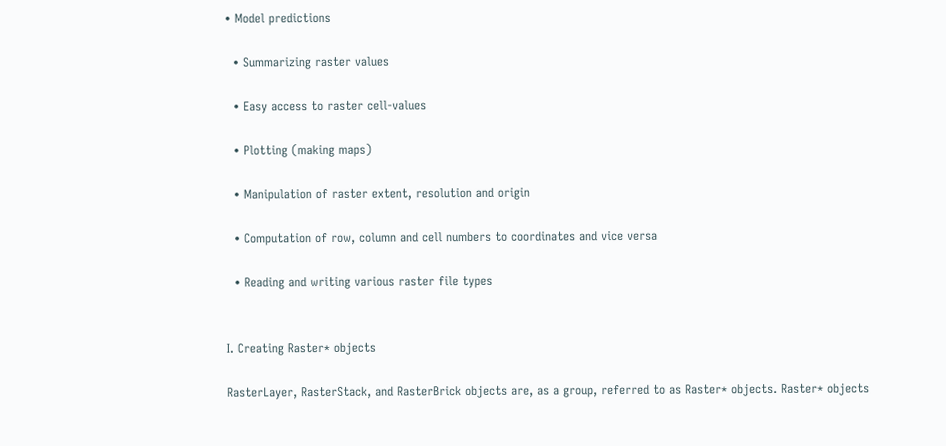• Model predictions

  • Summarizing raster values

  • Easy access to raster cell-values

  • Plotting (making maps)

  • Manipulation of raster extent, resolution and origin

  • Computation of row, column and cell numbers to coordinates and vice versa

  • Reading and writing various raster file types


I. Creating Raster* objects

RasterLayer, RasterStack, and RasterBrick objects are, as a group, referred to as Raster* objects. Raster* objects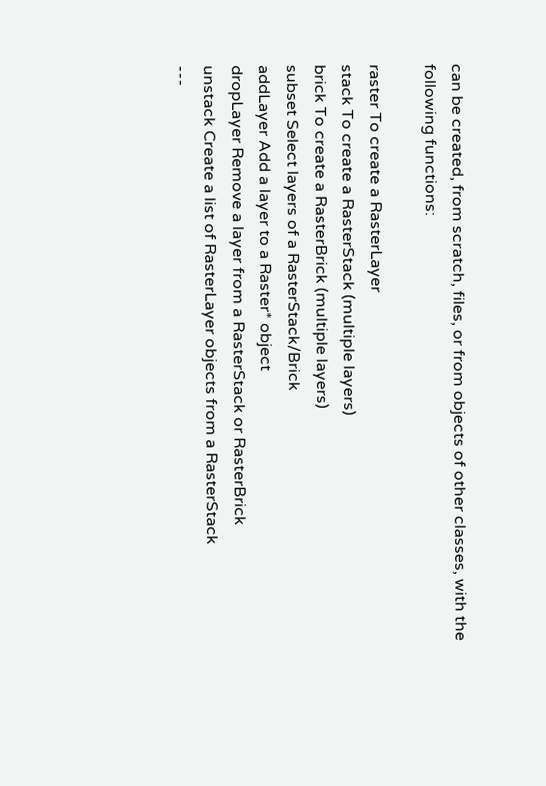can be created, from scratch, files, or from objects of other classes, with the following functions:

raster To create a RasterLayer
stack To create a RasterStack (multiple layers)
brick To create a RasterBrick (multiple layers)
subset Select layers of a RasterStack/Brick
addLayer Add a layer to a Raster* object
dropLayer Remove a layer from a RasterStack or RasterBrick
unstack Create a list of RasterLayer objects from a RasterStack
---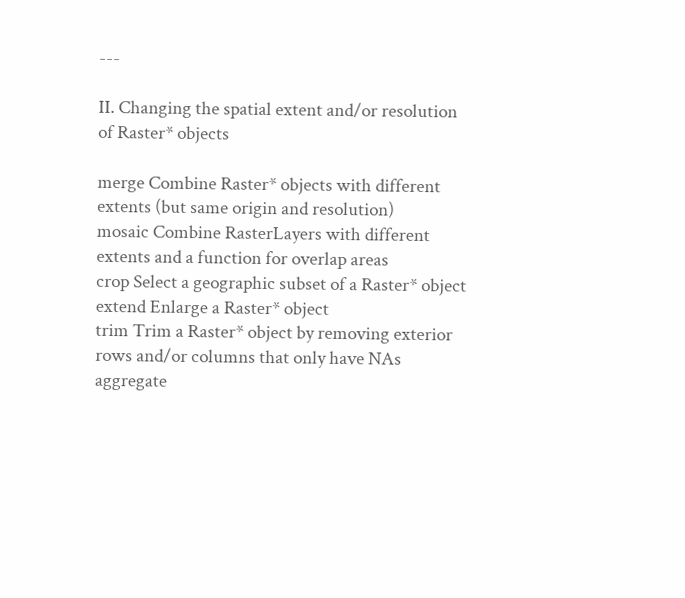---

II. Changing the spatial extent and/or resolution of Raster* objects

merge Combine Raster* objects with different extents (but same origin and resolution)
mosaic Combine RasterLayers with different extents and a function for overlap areas
crop Select a geographic subset of a Raster* object
extend Enlarge a Raster* object
trim Trim a Raster* object by removing exterior rows and/or columns that only have NAs
aggregate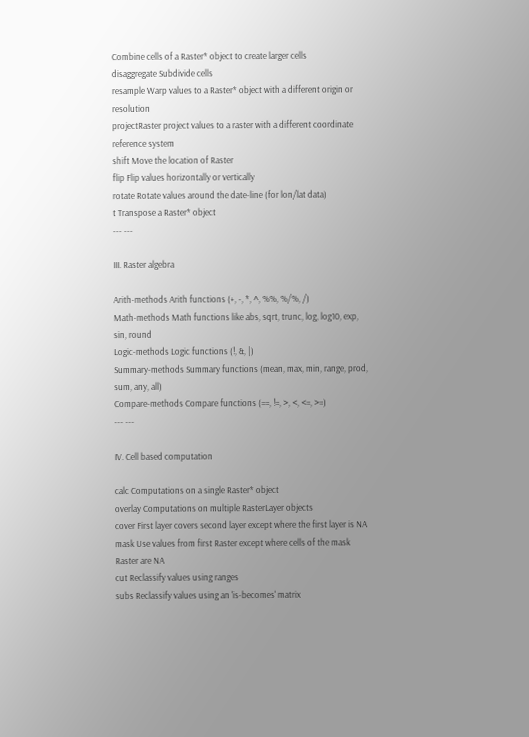Combine cells of a Raster* object to create larger cells
disaggregate Subdivide cells
resample Warp values to a Raster* object with a different origin or resolution
projectRaster project values to a raster with a different coordinate reference system
shift Move the location of Raster
flip Flip values horizontally or vertically
rotate Rotate values around the date-line (for lon/lat data)
t Transpose a Raster* object
--- ---

III. Raster algebra

Arith-methods Arith functions (+, -, *, ^, %%, %/%, /)
Math-methods Math functions like abs, sqrt, trunc, log, log10, exp, sin, round
Logic-methods Logic functions (!, &, |)
Summary-methods Summary functions (mean, max, min, range, prod, sum, any, all)
Compare-methods Compare functions (==, !=, >, <, <=, >=)
--- ---

IV. Cell based computation

calc Computations on a single Raster* object
overlay Computations on multiple RasterLayer objects
cover First layer covers second layer except where the first layer is NA
mask Use values from first Raster except where cells of the mask Raster are NA
cut Reclassify values using ranges
subs Reclassify values using an 'is-becomes' matrix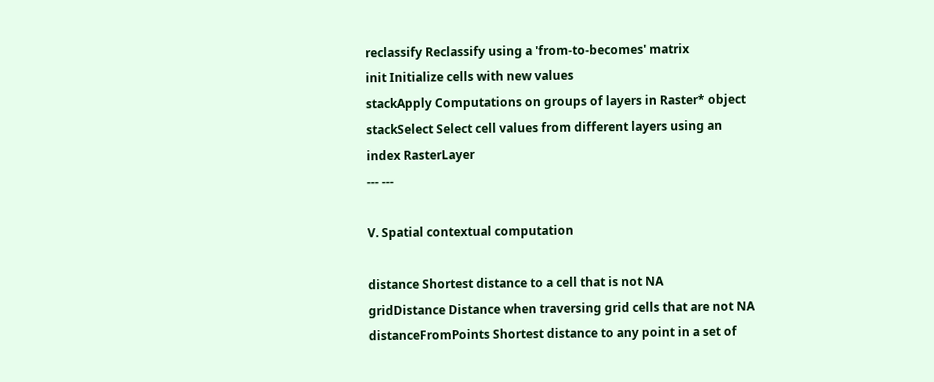reclassify Reclassify using a 'from-to-becomes' matrix
init Initialize cells with new values
stackApply Computations on groups of layers in Raster* object
stackSelect Select cell values from different layers using an index RasterLayer
--- ---

V. Spatial contextual computation

distance Shortest distance to a cell that is not NA
gridDistance Distance when traversing grid cells that are not NA
distanceFromPoints Shortest distance to any point in a set of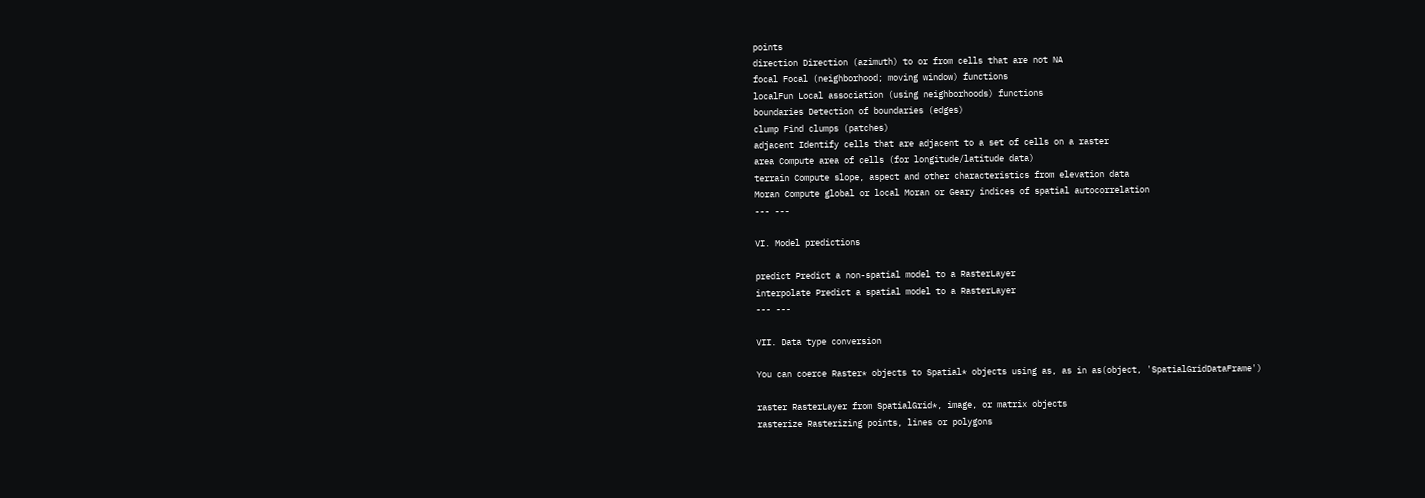points
direction Direction (azimuth) to or from cells that are not NA
focal Focal (neighborhood; moving window) functions
localFun Local association (using neighborhoods) functions
boundaries Detection of boundaries (edges)
clump Find clumps (patches)
adjacent Identify cells that are adjacent to a set of cells on a raster
area Compute area of cells (for longitude/latitude data)
terrain Compute slope, aspect and other characteristics from elevation data
Moran Compute global or local Moran or Geary indices of spatial autocorrelation
--- ---

VI. Model predictions

predict Predict a non-spatial model to a RasterLayer
interpolate Predict a spatial model to a RasterLayer
--- ---

VII. Data type conversion

You can coerce Raster* objects to Spatial* objects using as, as in as(object, 'SpatialGridDataFrame')

raster RasterLayer from SpatialGrid*, image, or matrix objects
rasterize Rasterizing points, lines or polygons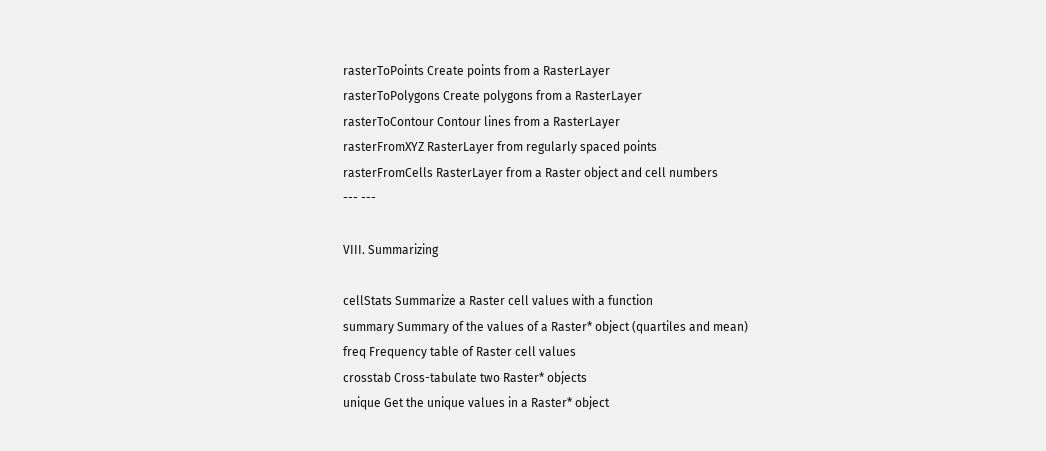rasterToPoints Create points from a RasterLayer
rasterToPolygons Create polygons from a RasterLayer
rasterToContour Contour lines from a RasterLayer
rasterFromXYZ RasterLayer from regularly spaced points
rasterFromCells RasterLayer from a Raster object and cell numbers
--- ---

VIII. Summarizing

cellStats Summarize a Raster cell values with a function
summary Summary of the values of a Raster* object (quartiles and mean)
freq Frequency table of Raster cell values
crosstab Cross-tabulate two Raster* objects
unique Get the unique values in a Raster* object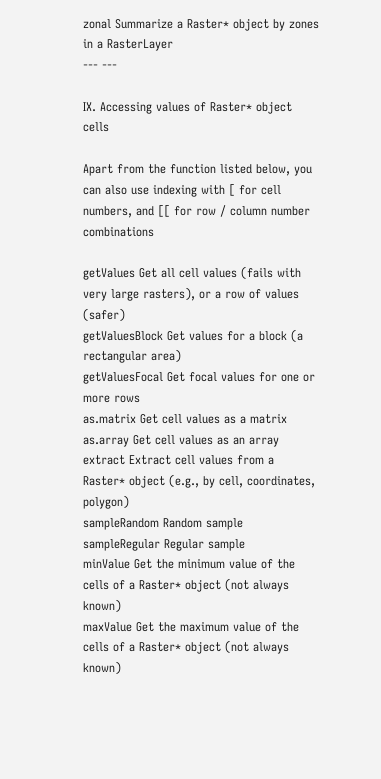zonal Summarize a Raster* object by zones in a RasterLayer
--- ---

IX. Accessing values of Raster* object cells

Apart from the function listed below, you can also use indexing with [ for cell numbers, and [[ for row / column number combinations

getValues Get all cell values (fails with very large rasters), or a row of values (safer)
getValuesBlock Get values for a block (a rectangular area)
getValuesFocal Get focal values for one or more rows
as.matrix Get cell values as a matrix
as.array Get cell values as an array
extract Extract cell values from a Raster* object (e.g., by cell, coordinates, polygon)
sampleRandom Random sample
sampleRegular Regular sample
minValue Get the minimum value of the cells of a Raster* object (not always known)
maxValue Get the maximum value of the cells of a Raster* object (not always known)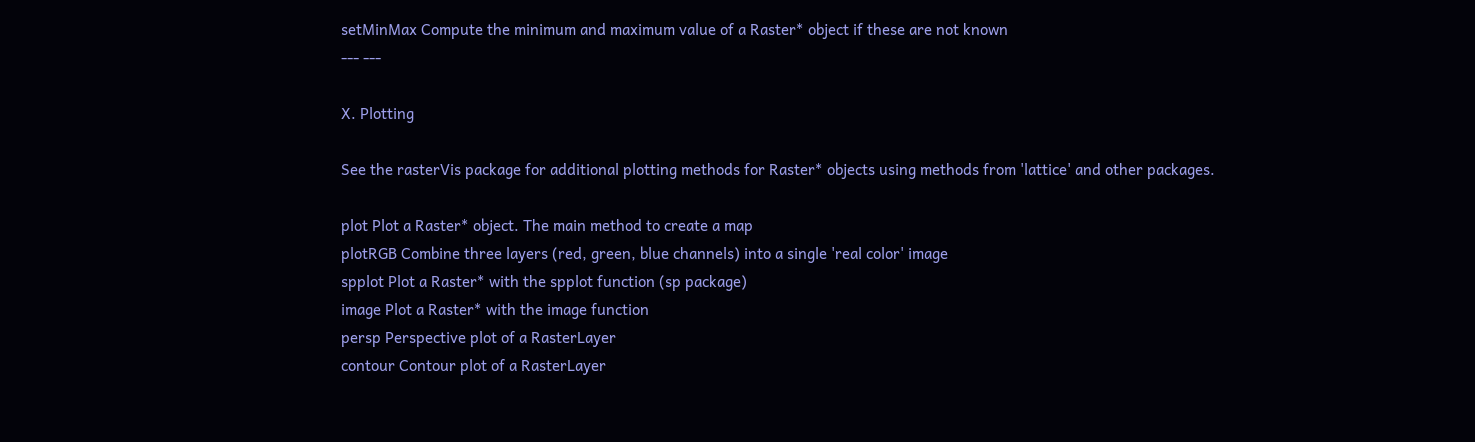setMinMax Compute the minimum and maximum value of a Raster* object if these are not known
--- ---

X. Plotting

See the rasterVis package for additional plotting methods for Raster* objects using methods from 'lattice' and other packages.

plot Plot a Raster* object. The main method to create a map
plotRGB Combine three layers (red, green, blue channels) into a single 'real color' image
spplot Plot a Raster* with the spplot function (sp package)
image Plot a Raster* with the image function
persp Perspective plot of a RasterLayer
contour Contour plot of a RasterLayer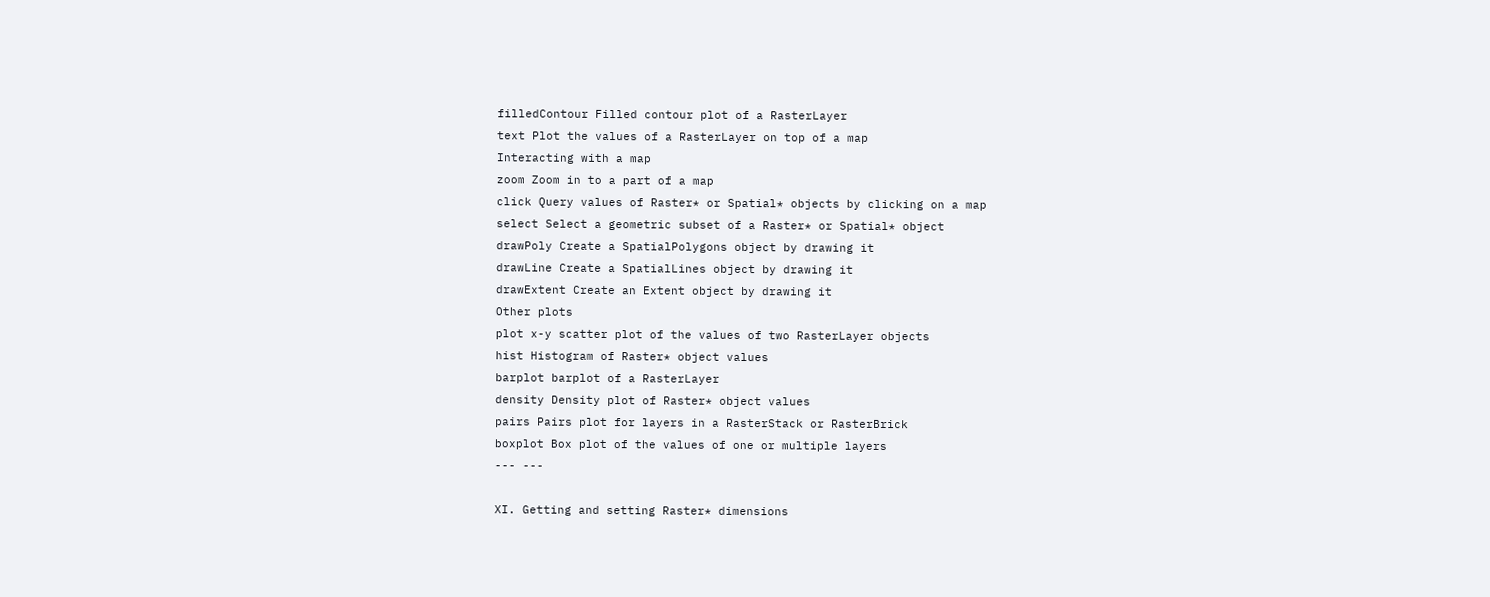filledContour Filled contour plot of a RasterLayer
text Plot the values of a RasterLayer on top of a map
Interacting with a map
zoom Zoom in to a part of a map
click Query values of Raster* or Spatial* objects by clicking on a map
select Select a geometric subset of a Raster* or Spatial* object
drawPoly Create a SpatialPolygons object by drawing it
drawLine Create a SpatialLines object by drawing it
drawExtent Create an Extent object by drawing it
Other plots
plot x-y scatter plot of the values of two RasterLayer objects
hist Histogram of Raster* object values
barplot barplot of a RasterLayer
density Density plot of Raster* object values
pairs Pairs plot for layers in a RasterStack or RasterBrick
boxplot Box plot of the values of one or multiple layers
--- ---

XI. Getting and setting Raster* dimensions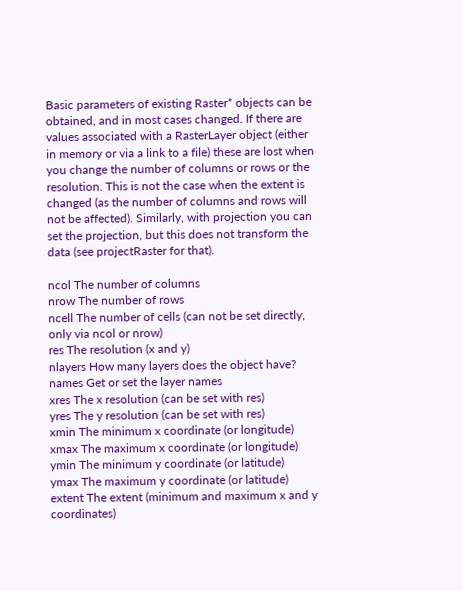Basic parameters of existing Raster* objects can be obtained, and in most cases changed. If there are values associated with a RasterLayer object (either in memory or via a link to a file) these are lost when you change the number of columns or rows or the resolution. This is not the case when the extent is changed (as the number of columns and rows will not be affected). Similarly, with projection you can set the projection, but this does not transform the data (see projectRaster for that).

ncol The number of columns
nrow The number of rows
ncell The number of cells (can not be set directly, only via ncol or nrow)
res The resolution (x and y)
nlayers How many layers does the object have?
names Get or set the layer names
xres The x resolution (can be set with res)
yres The y resolution (can be set with res)
xmin The minimum x coordinate (or longitude)
xmax The maximum x coordinate (or longitude)
ymin The minimum y coordinate (or latitude)
ymax The maximum y coordinate (or latitude)
extent The extent (minimum and maximum x and y coordinates)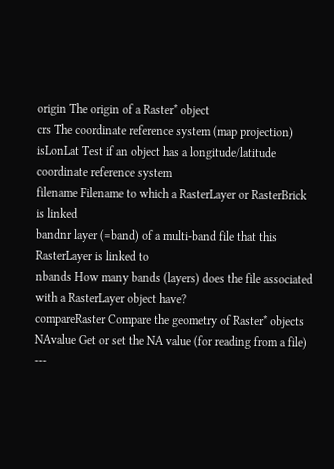origin The origin of a Raster* object
crs The coordinate reference system (map projection)
isLonLat Test if an object has a longitude/latitude coordinate reference system
filename Filename to which a RasterLayer or RasterBrick is linked
bandnr layer (=band) of a multi-band file that this RasterLayer is linked to
nbands How many bands (layers) does the file associated with a RasterLayer object have?
compareRaster Compare the geometry of Raster* objects
NAvalue Get or set the NA value (for reading from a file)
---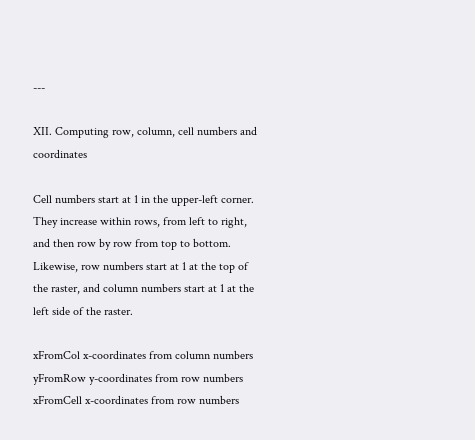---

XII. Computing row, column, cell numbers and coordinates

Cell numbers start at 1 in the upper-left corner. They increase within rows, from left to right, and then row by row from top to bottom. Likewise, row numbers start at 1 at the top of the raster, and column numbers start at 1 at the left side of the raster.

xFromCol x-coordinates from column numbers
yFromRow y-coordinates from row numbers
xFromCell x-coordinates from row numbers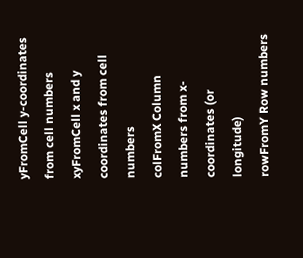yFromCell y-coordinates from cell numbers
xyFromCell x and y coordinates from cell numbers
colFromX Column numbers from x-coordinates (or longitude)
rowFromY Row numbers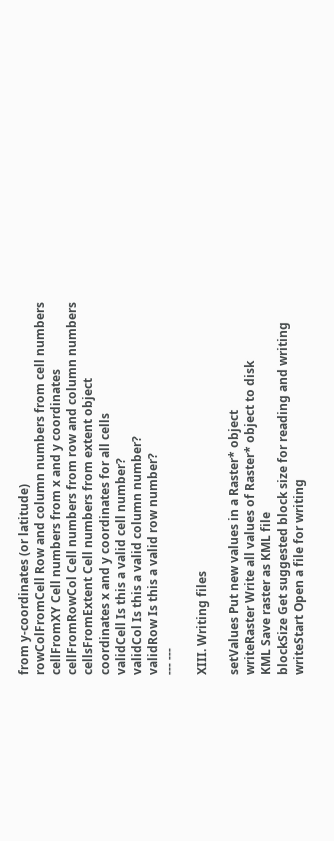from y-coordinates (or latitude)
rowColFromCell Row and column numbers from cell numbers
cellFromXY Cell numbers from x and y coordinates
cellFromRowCol Cell numbers from row and column numbers
cellsFromExtent Cell numbers from extent object
coordinates x and y coordinates for all cells
validCell Is this a valid cell number?
validCol Is this a valid column number?
validRow Is this a valid row number?
--- ---

XIII. Writing files

setValues Put new values in a Raster* object
writeRaster Write all values of Raster* object to disk
KML Save raster as KML file
blockSize Get suggested block size for reading and writing
writeStart Open a file for writing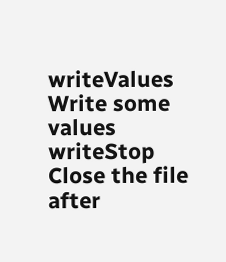writeValues Write some values
writeStop Close the file after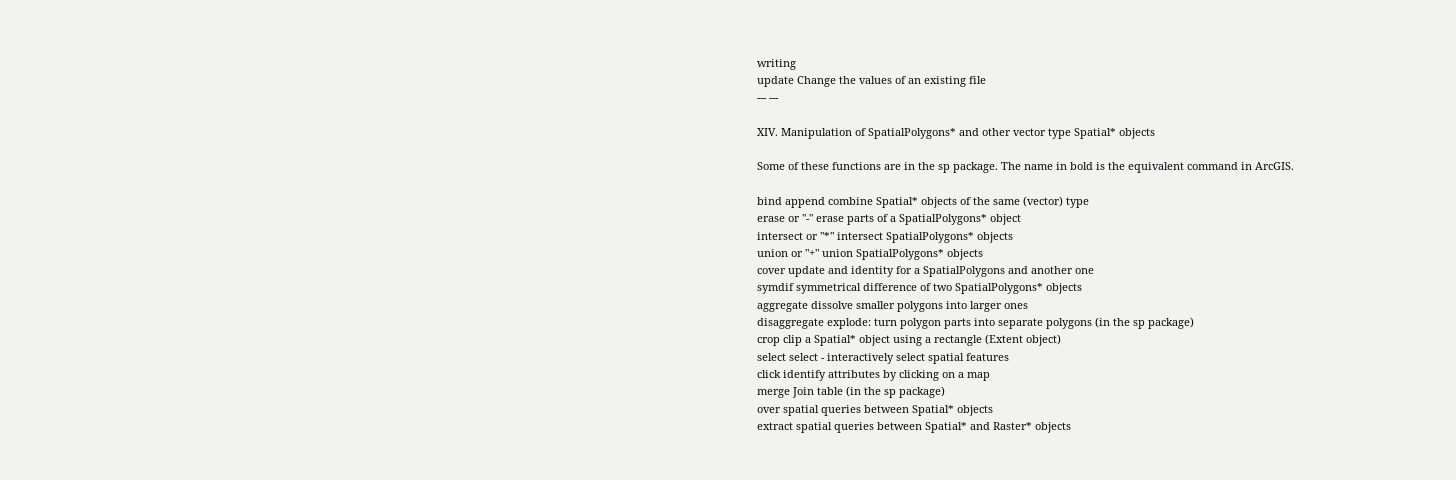writing
update Change the values of an existing file
--- ---

XIV. Manipulation of SpatialPolygons* and other vector type Spatial* objects

Some of these functions are in the sp package. The name in bold is the equivalent command in ArcGIS.

bind append combine Spatial* objects of the same (vector) type
erase or "-" erase parts of a SpatialPolygons* object
intersect or "*" intersect SpatialPolygons* objects
union or "+" union SpatialPolygons* objects
cover update and identity for a SpatialPolygons and another one
symdif symmetrical difference of two SpatialPolygons* objects
aggregate dissolve smaller polygons into larger ones
disaggregate explode: turn polygon parts into separate polygons (in the sp package)
crop clip a Spatial* object using a rectangle (Extent object)
select select - interactively select spatial features
click identify attributes by clicking on a map
merge Join table (in the sp package)
over spatial queries between Spatial* objects
extract spatial queries between Spatial* and Raster* objects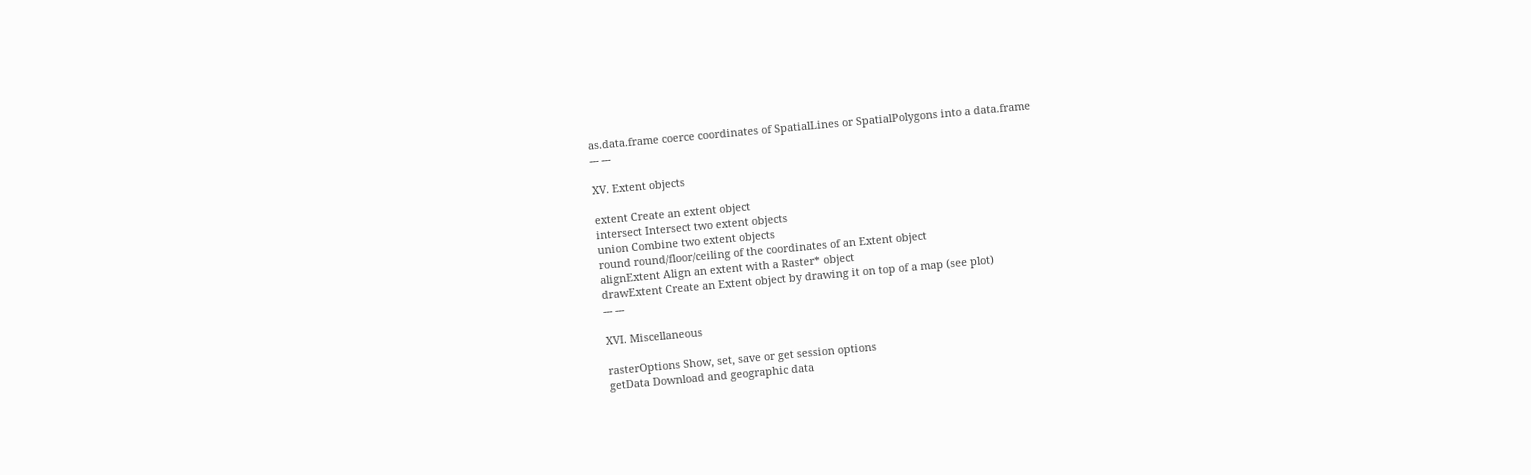as.data.frame coerce coordinates of SpatialLines or SpatialPolygons into a data.frame
--- ---

XV. Extent objects

extent Create an extent object
intersect Intersect two extent objects
union Combine two extent objects
round round/floor/ceiling of the coordinates of an Extent object
alignExtent Align an extent with a Raster* object
drawExtent Create an Extent object by drawing it on top of a map (see plot)
--- ---

XVI. Miscellaneous

rasterOptions Show, set, save or get session options
getData Download and geographic data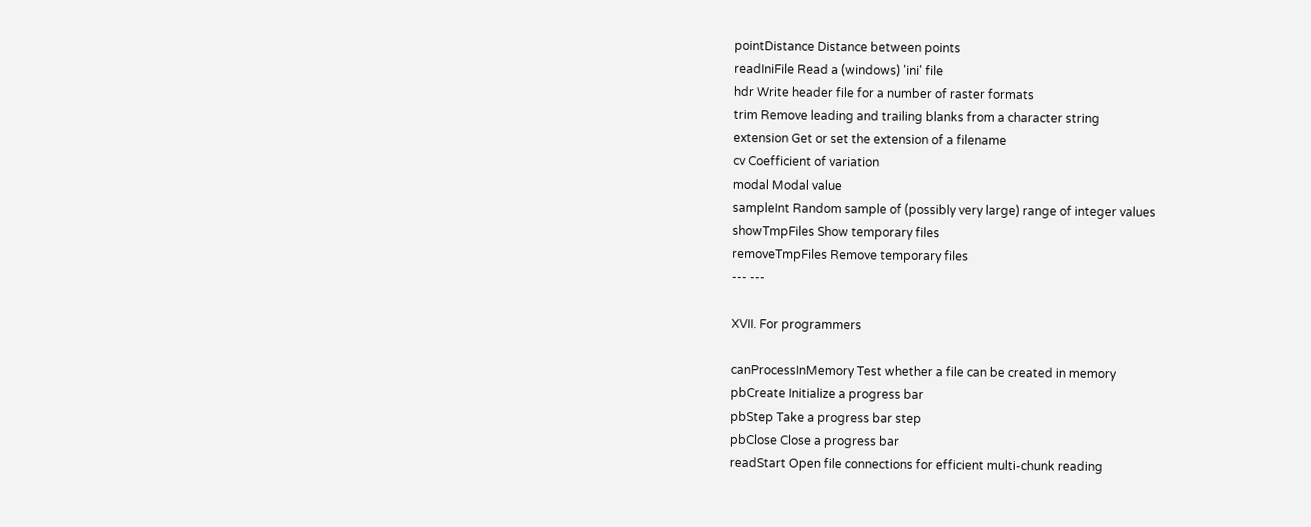pointDistance Distance between points
readIniFile Read a (windows) 'ini' file
hdr Write header file for a number of raster formats
trim Remove leading and trailing blanks from a character string
extension Get or set the extension of a filename
cv Coefficient of variation
modal Modal value
sampleInt Random sample of (possibly very large) range of integer values
showTmpFiles Show temporary files
removeTmpFiles Remove temporary files
--- ---

XVII. For programmers

canProcessInMemory Test whether a file can be created in memory
pbCreate Initialize a progress bar
pbStep Take a progress bar step
pbClose Close a progress bar
readStart Open file connections for efficient multi-chunk reading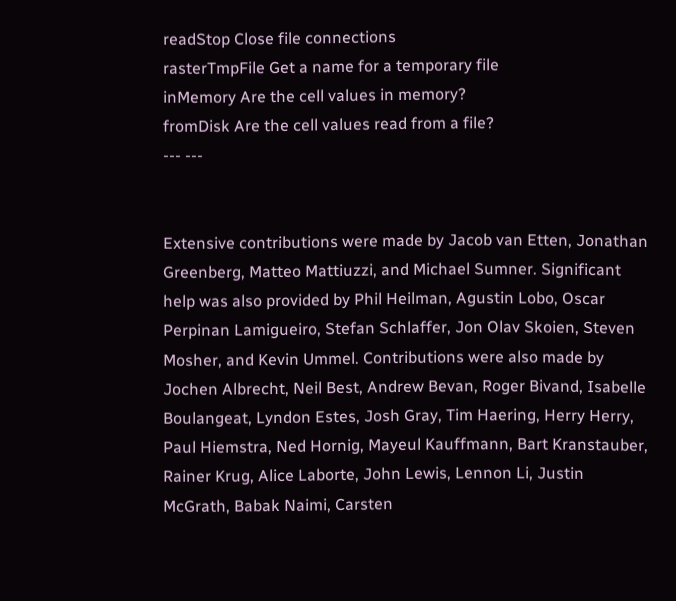readStop Close file connections
rasterTmpFile Get a name for a temporary file
inMemory Are the cell values in memory?
fromDisk Are the cell values read from a file?
--- ---


Extensive contributions were made by Jacob van Etten, Jonathan Greenberg, Matteo Mattiuzzi, and Michael Sumner. Significant help was also provided by Phil Heilman, Agustin Lobo, Oscar Perpinan Lamigueiro, Stefan Schlaffer, Jon Olav Skoien, Steven Mosher, and Kevin Ummel. Contributions were also made by Jochen Albrecht, Neil Best, Andrew Bevan, Roger Bivand, Isabelle Boulangeat, Lyndon Estes, Josh Gray, Tim Haering, Herry Herry, Paul Hiemstra, Ned Hornig, Mayeul Kauffmann, Bart Kranstauber, Rainer Krug, Alice Laborte, John Lewis, Lennon Li, Justin McGrath, Babak Naimi, Carsten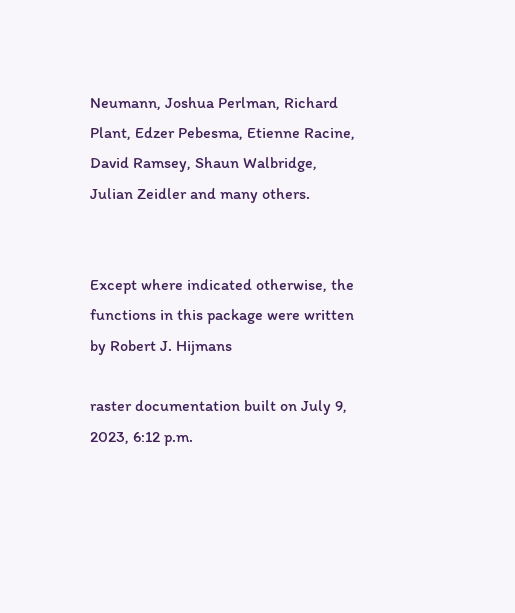Neumann, Joshua Perlman, Richard Plant, Edzer Pebesma, Etienne Racine, David Ramsey, Shaun Walbridge, Julian Zeidler and many others.


Except where indicated otherwise, the functions in this package were written by Robert J. Hijmans

raster documentation built on July 9, 2023, 6:12 p.m.